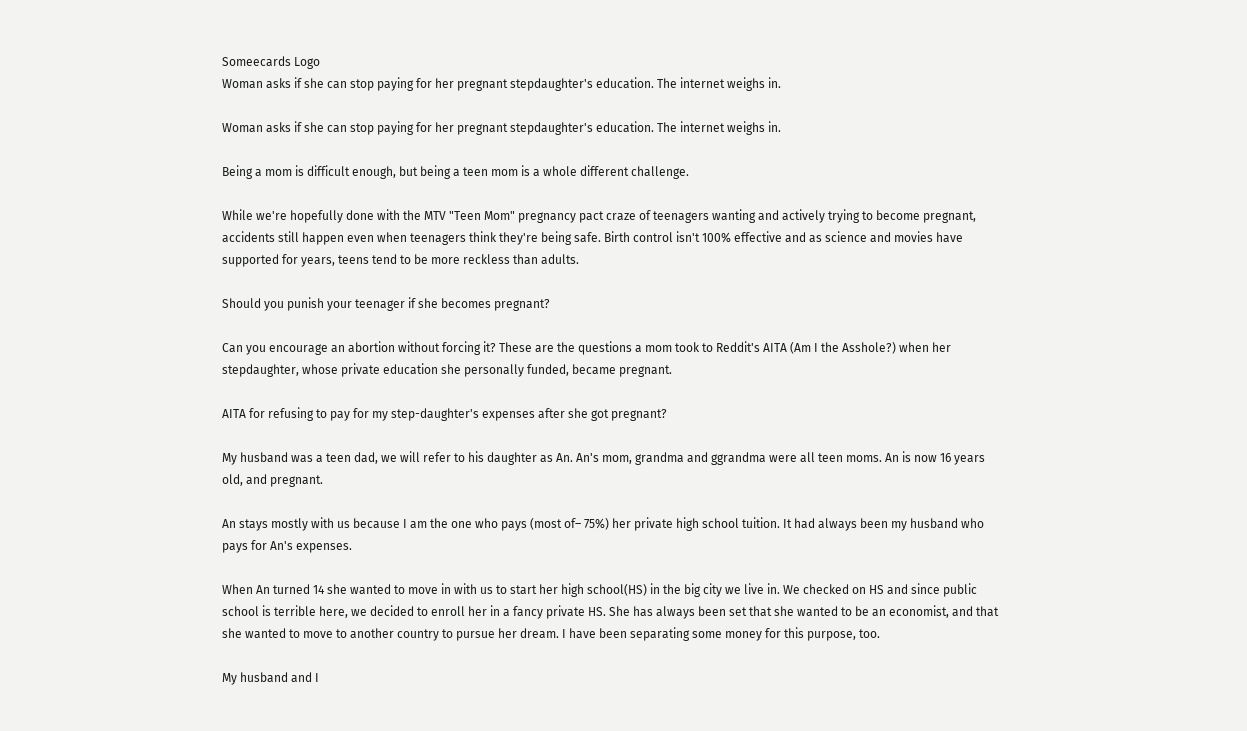Someecards Logo
Woman asks if she can stop paying for her pregnant stepdaughter's education. The internet weighs in.

Woman asks if she can stop paying for her pregnant stepdaughter's education. The internet weighs in.

Being a mom is difficult enough, but being a teen mom is a whole different challenge.

While we're hopefully done with the MTV "Teen Mom" pregnancy pact craze of teenagers wanting and actively trying to become pregnant, accidents still happen even when teenagers think they're being safe. Birth control isn't 100% effective and as science and movies have supported for years, teens tend to be more reckless than adults.

Should you punish your teenager if she becomes pregnant?

Can you encourage an abortion without forcing it? These are the questions a mom took to Reddit's AITA (Am I the Asshole?) when her stepdaughter, whose private education she personally funded, became pregnant.

AITA for refusing to pay for my step-daughter's expenses after she got pregnant?

My husband was a teen dad, we will refer to his daughter as An. An's mom, grandma and ggrandma were all teen moms. An is now 16 years old, and pregnant.

An stays mostly with us because I am the one who pays (most of– 75%) her private high school tuition. It had always been my husband who pays for An's expenses.

When An turned 14 she wanted to move in with us to start her high school(HS) in the big city we live in. We checked on HS and since public school is terrible here, we decided to enroll her in a fancy private HS. She has always been set that she wanted to be an economist, and that she wanted to move to another country to pursue her dream. I have been separating some money for this purpose, too.

My husband and I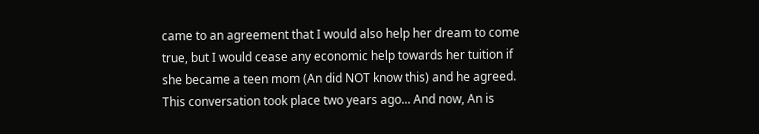came to an agreement that I would also help her dream to come true, but I would cease any economic help towards her tuition if she became a teen mom (An did NOT know this) and he agreed. This conversation took place two years ago... And now, An is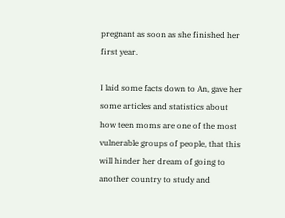pregnant as soon as she finished her first year.

I laid some facts down to An, gave her some articles and statistics about how teen moms are one of the most vulnerable groups of people, that this will hinder her dream of going to another country to study and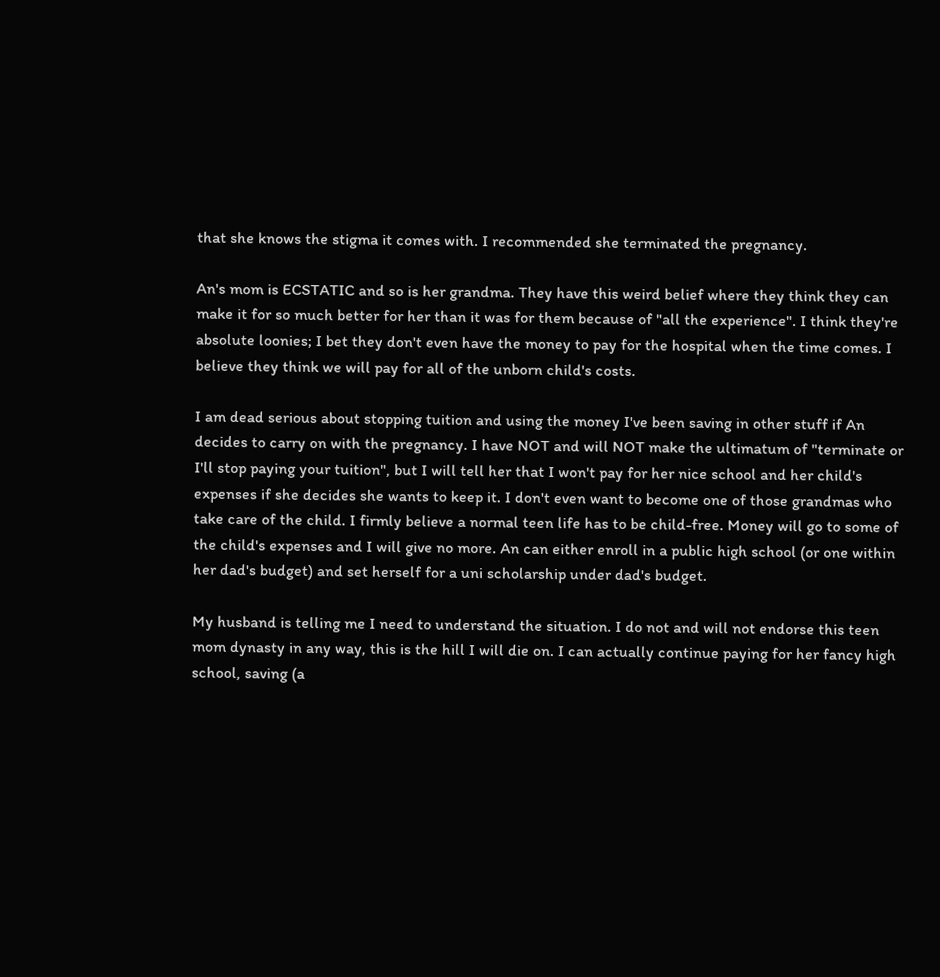that she knows the stigma it comes with. I recommended she terminated the pregnancy.

An's mom is ECSTATIC and so is her grandma. They have this weird belief where they think they can make it for so much better for her than it was for them because of "all the experience". I think they're absolute loonies; I bet they don't even have the money to pay for the hospital when the time comes. I believe they think we will pay for all of the unborn child's costs.

I am dead serious about stopping tuition and using the money I've been saving in other stuff if An decides to carry on with the pregnancy. I have NOT and will NOT make the ultimatum of "terminate or I'll stop paying your tuition", but I will tell her that I won't pay for her nice school and her child's expenses if she decides she wants to keep it. I don't even want to become one of those grandmas who take care of the child. I firmly believe a normal teen life has to be child-free. Money will go to some of the child's expenses and I will give no more. An can either enroll in a public high school (or one within her dad's budget) and set herself for a uni scholarship under dad's budget.

My husband is telling me I need to understand the situation. I do not and will not endorse this teen mom dynasty in any way, this is the hill I will die on. I can actually continue paying for her fancy high school, saving (a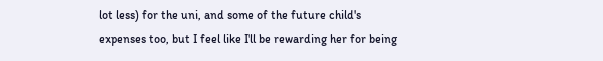lot less) for the uni, and some of the future child's expenses too, but I feel like I'll be rewarding her for being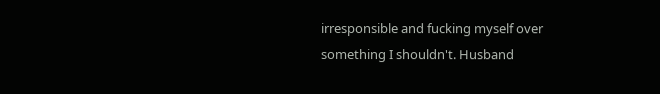irresponsible and fucking myself over something I shouldn't. Husband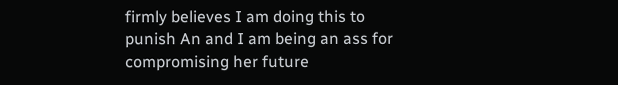firmly believes I am doing this to punish An and I am being an ass for compromising her future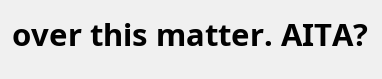over this matter. AITA?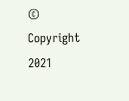© Copyright 2021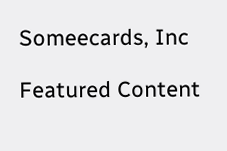Someecards, Inc

Featured Content